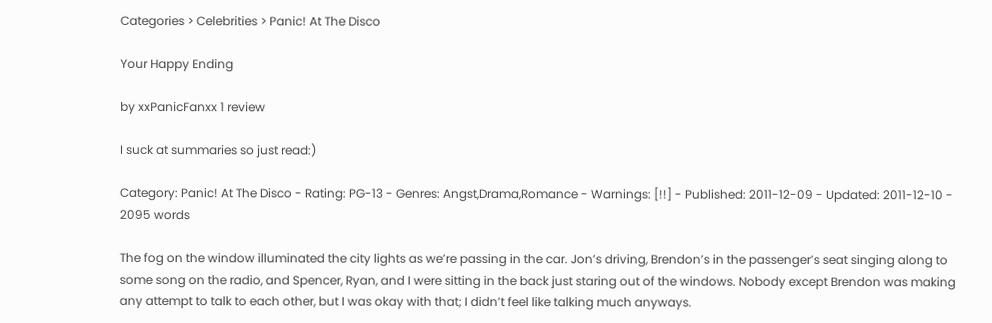Categories > Celebrities > Panic! At The Disco

Your Happy Ending

by xxPanicFanxx 1 review

I suck at summaries so just read:)

Category: Panic! At The Disco - Rating: PG-13 - Genres: Angst,Drama,Romance - Warnings: [!!] - Published: 2011-12-09 - Updated: 2011-12-10 - 2095 words

The fog on the window illuminated the city lights as we’re passing in the car. Jon’s driving, Brendon’s in the passenger’s seat singing along to some song on the radio, and Spencer, Ryan, and I were sitting in the back just staring out of the windows. Nobody except Brendon was making any attempt to talk to each other, but I was okay with that; I didn’t feel like talking much anyways.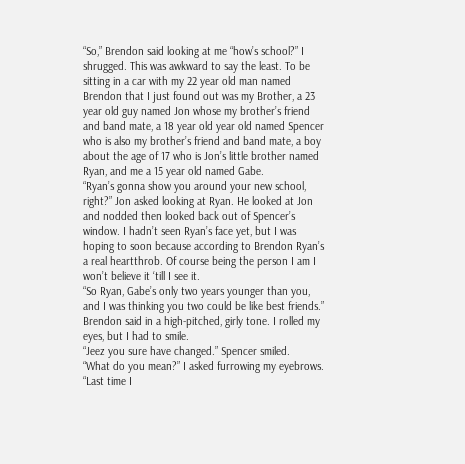“So,” Brendon said looking at me “how’s school?” I shrugged. This was awkward to say the least. To be sitting in a car with my 22 year old man named Brendon that I just found out was my Brother, a 23 year old guy named Jon whose my brother’s friend and band mate, a 18 year old year old named Spencer who is also my brother’s friend and band mate, a boy about the age of 17 who is Jon’s little brother named Ryan, and me a 15 year old named Gabe.
“Ryan’s gonna show you around your new school, right?” Jon asked looking at Ryan. He looked at Jon and nodded then looked back out of Spencer’s window. I hadn’t seen Ryan’s face yet, but I was hoping to soon because according to Brendon Ryan’s a real heartthrob. Of course being the person I am I won’t believe it ‘till I see it.
“So Ryan, Gabe’s only two years younger than you, and I was thinking you two could be like best friends.” Brendon said in a high-pitched, girly tone. I rolled my eyes, but I had to smile.
“Jeez you sure have changed.” Spencer smiled.
“What do you mean?” I asked furrowing my eyebrows.
“Last time I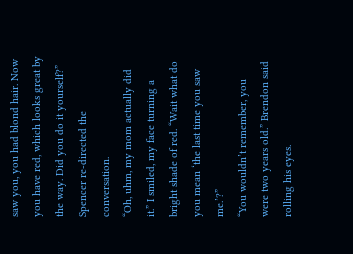saw you, you had blond hair. Now you have red, which looks great by the way. Did you do it yourself?” Spencer re-directed the conversation.
“Oh, uhm, my mom actually did it.” I smiled, my face turning a bright shade of red. “Wait what do you mean ‘the last time you saw me.’?”
“You wouldn’t remember, you were two years old.” Brendon said rolling his eyes.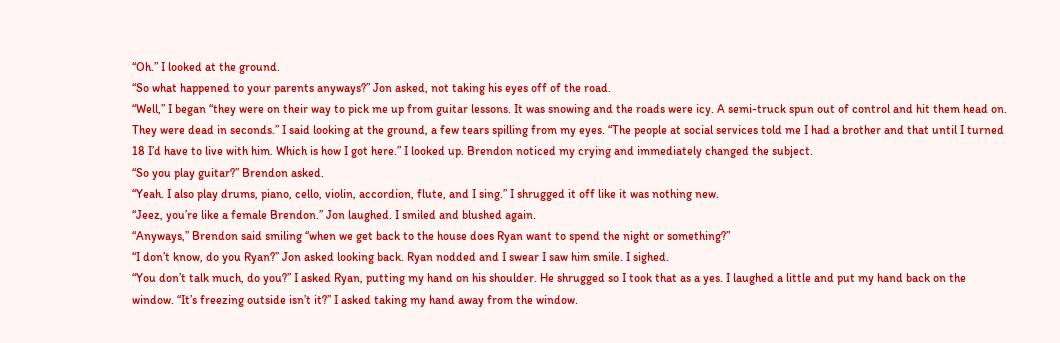“Oh.” I looked at the ground.
“So what happened to your parents anyways?” Jon asked, not taking his eyes off of the road.
“Well,” I began “they were on their way to pick me up from guitar lessons. It was snowing and the roads were icy. A semi-truck spun out of control and hit them head on. They were dead in seconds.” I said looking at the ground, a few tears spilling from my eyes. “The people at social services told me I had a brother and that until I turned 18 I’d have to live with him. Which is how I got here.” I looked up. Brendon noticed my crying and immediately changed the subject.
“So you play guitar?” Brendon asked.
“Yeah. I also play drums, piano, cello, violin, accordion, flute, and I sing.” I shrugged it off like it was nothing new.
“Jeez, you’re like a female Brendon.” Jon laughed. I smiled and blushed again.
“Anyways,” Brendon said smiling “when we get back to the house does Ryan want to spend the night or something?”
“I don’t know, do you Ryan?” Jon asked looking back. Ryan nodded and I swear I saw him smile. I sighed.
“You don’t talk much, do you?” I asked Ryan, putting my hand on his shoulder. He shrugged so I took that as a yes. I laughed a little and put my hand back on the window. “It’s freezing outside isn’t it?” I asked taking my hand away from the window.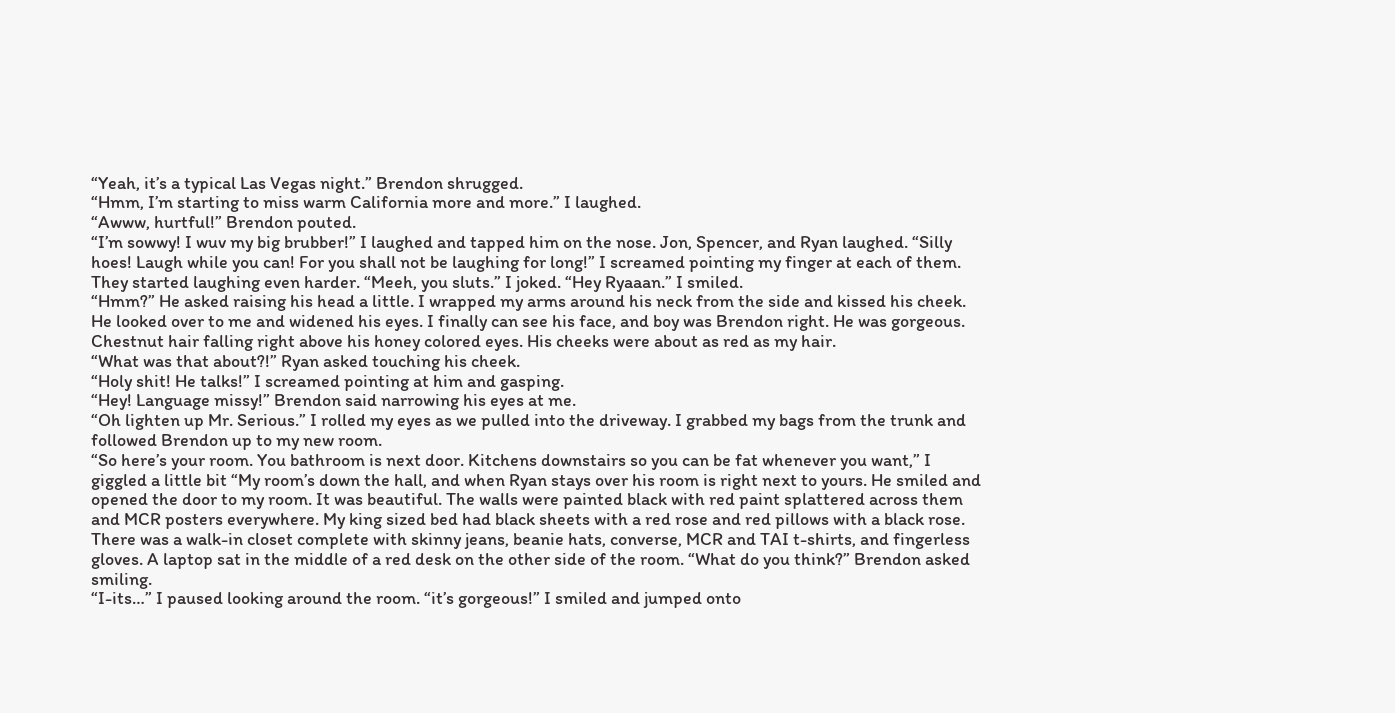“Yeah, it’s a typical Las Vegas night.” Brendon shrugged.
“Hmm, I’m starting to miss warm California more and more.” I laughed.
“Awww, hurtful!” Brendon pouted.
“I’m sowwy! I wuv my big brubber!” I laughed and tapped him on the nose. Jon, Spencer, and Ryan laughed. “Silly hoes! Laugh while you can! For you shall not be laughing for long!” I screamed pointing my finger at each of them. They started laughing even harder. “Meeh, you sluts.” I joked. “Hey Ryaaan.” I smiled.
“Hmm?” He asked raising his head a little. I wrapped my arms around his neck from the side and kissed his cheek. He looked over to me and widened his eyes. I finally can see his face, and boy was Brendon right. He was gorgeous. Chestnut hair falling right above his honey colored eyes. His cheeks were about as red as my hair.
“What was that about?!” Ryan asked touching his cheek.
“Holy shit! He talks!” I screamed pointing at him and gasping.
“Hey! Language missy!” Brendon said narrowing his eyes at me.
“Oh lighten up Mr. Serious.” I rolled my eyes as we pulled into the driveway. I grabbed my bags from the trunk and followed Brendon up to my new room.
“So here’s your room. You bathroom is next door. Kitchens downstairs so you can be fat whenever you want,” I giggled a little bit “My room’s down the hall, and when Ryan stays over his room is right next to yours. He smiled and opened the door to my room. It was beautiful. The walls were painted black with red paint splattered across them and MCR posters everywhere. My king sized bed had black sheets with a red rose and red pillows with a black rose. There was a walk-in closet complete with skinny jeans, beanie hats, converse, MCR and TAI t-shirts, and fingerless gloves. A laptop sat in the middle of a red desk on the other side of the room. “What do you think?” Brendon asked smiling.
“I-its…” I paused looking around the room. “it’s gorgeous!” I smiled and jumped onto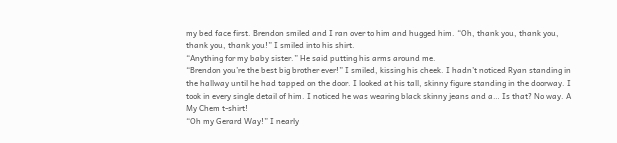my bed face first. Brendon smiled and I ran over to him and hugged him. “Oh, thank you, thank you, thank you, thank you!” I smiled into his shirt.
“Anything for my baby sister.” He said putting his arms around me.
“Brendon you’re the best big brother ever!” I smiled, kissing his cheek. I hadn’t noticed Ryan standing in the hallway until he had tapped on the door. I looked at his tall, skinny figure standing in the doorway. I took in every single detail of him. I noticed he was wearing black skinny jeans and a… Is that? No way. A My Chem t-shirt!
“Oh my Gerard Way!” I nearly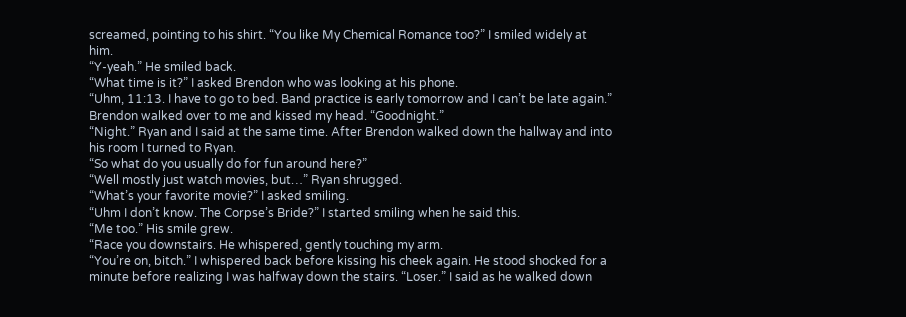screamed, pointing to his shirt. “You like My Chemical Romance too?” I smiled widely at him.
“Y-yeah.” He smiled back.
“What time is it?” I asked Brendon who was looking at his phone.
“Uhm, 11:13. I have to go to bed. Band practice is early tomorrow and I can’t be late again.” Brendon walked over to me and kissed my head. “Goodnight.”
“Night.” Ryan and I said at the same time. After Brendon walked down the hallway and into his room I turned to Ryan.
“So what do you usually do for fun around here?”
“Well mostly just watch movies, but…” Ryan shrugged.
“What’s your favorite movie?” I asked smiling.
“Uhm I don’t know. The Corpse’s Bride?” I started smiling when he said this.
“Me too.” His smile grew.
“Race you downstairs. He whispered, gently touching my arm.
“You’re on, bitch.” I whispered back before kissing his cheek again. He stood shocked for a minute before realizing I was halfway down the stairs. “Loser.” I said as he walked down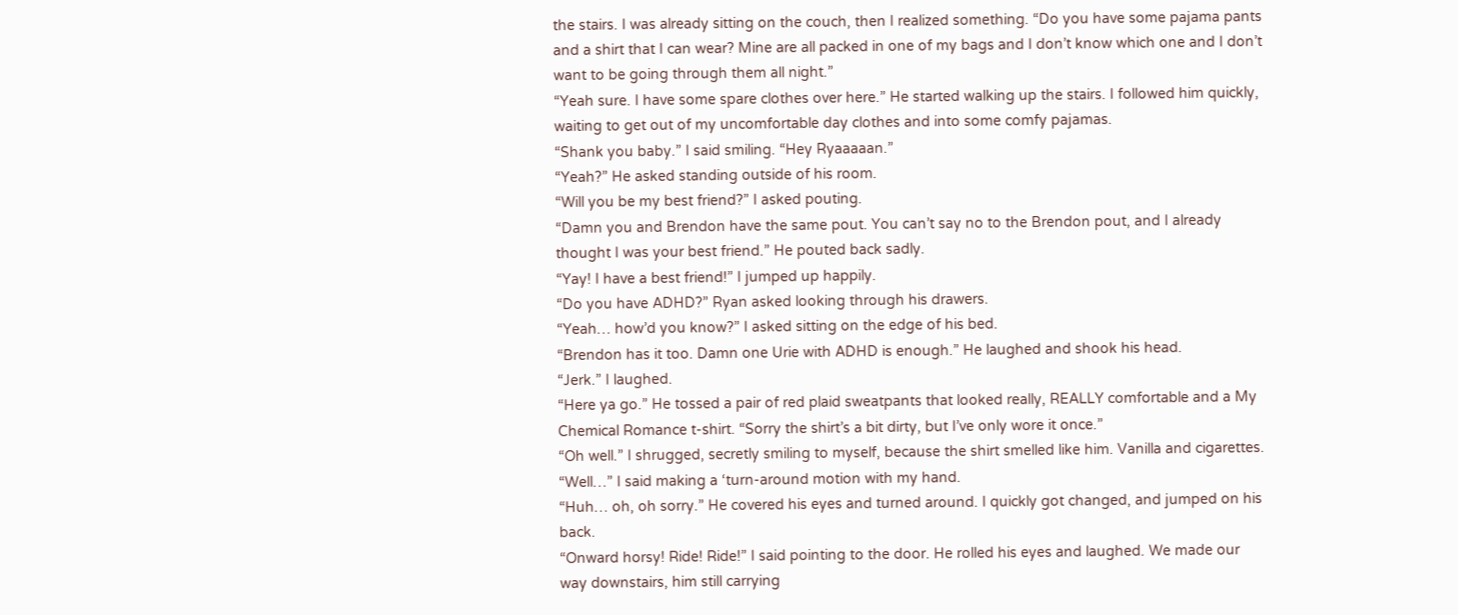the stairs. I was already sitting on the couch, then I realized something. “Do you have some pajama pants and a shirt that I can wear? Mine are all packed in one of my bags and I don’t know which one and I don’t want to be going through them all night.”
“Yeah sure. I have some spare clothes over here.” He started walking up the stairs. I followed him quickly, waiting to get out of my uncomfortable day clothes and into some comfy pajamas.
“Shank you baby.” I said smiling. “Hey Ryaaaaan.”
“Yeah?” He asked standing outside of his room.
“Will you be my best friend?” I asked pouting.
“Damn you and Brendon have the same pout. You can’t say no to the Brendon pout, and I already thought I was your best friend.” He pouted back sadly.
“Yay! I have a best friend!” I jumped up happily.
“Do you have ADHD?” Ryan asked looking through his drawers.
“Yeah… how’d you know?” I asked sitting on the edge of his bed.
“Brendon has it too. Damn one Urie with ADHD is enough.” He laughed and shook his head.
“Jerk.” I laughed.
“Here ya go.” He tossed a pair of red plaid sweatpants that looked really, REALLY comfortable and a My Chemical Romance t-shirt. “Sorry the shirt’s a bit dirty, but I’ve only wore it once.”
“Oh well.” I shrugged, secretly smiling to myself, because the shirt smelled like him. Vanilla and cigarettes.
“Well…” I said making a ‘turn-around motion with my hand.
“Huh… oh, oh sorry.” He covered his eyes and turned around. I quickly got changed, and jumped on his back.
“Onward horsy! Ride! Ride!” I said pointing to the door. He rolled his eyes and laughed. We made our way downstairs, him still carrying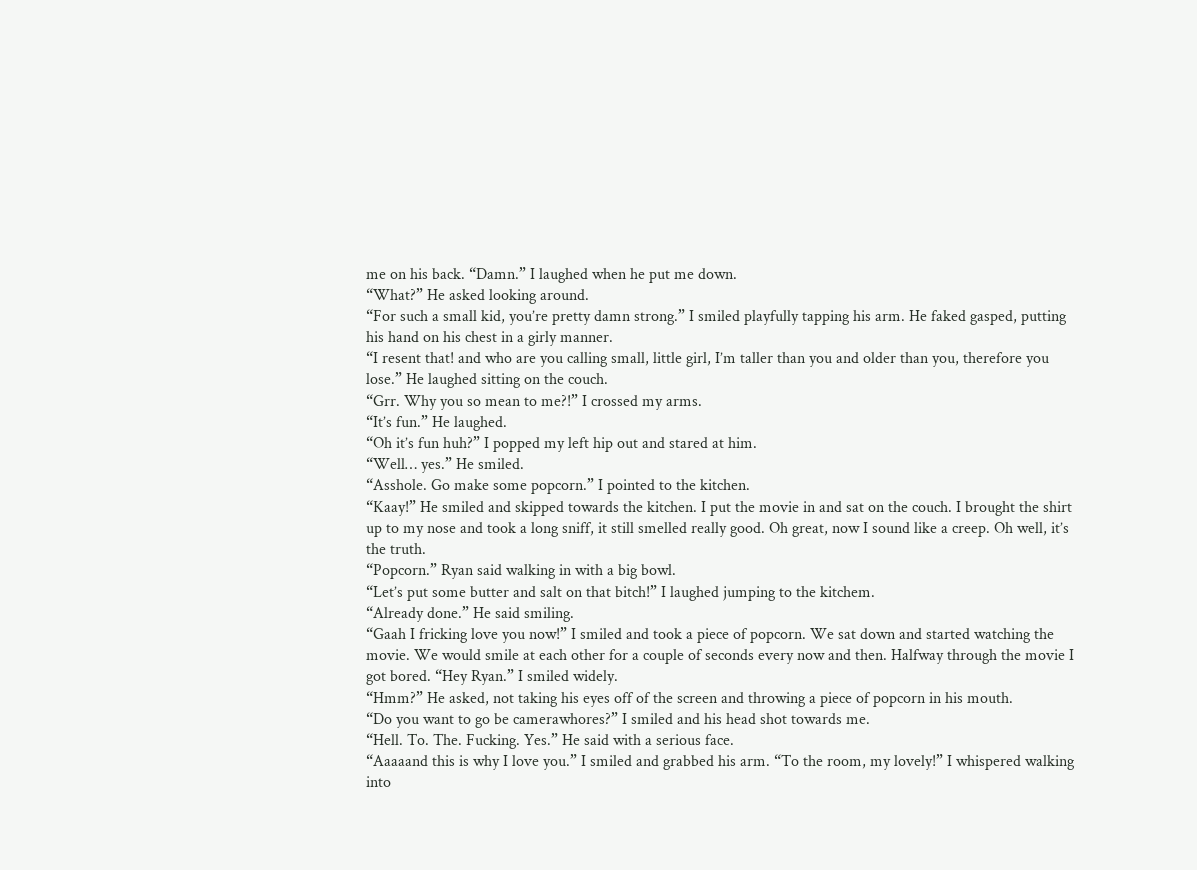me on his back. “Damn.” I laughed when he put me down.
“What?” He asked looking around.
“For such a small kid, you’re pretty damn strong.” I smiled playfully tapping his arm. He faked gasped, putting his hand on his chest in a girly manner.
“I resent that! and who are you calling small, little girl, I’m taller than you and older than you, therefore you lose.” He laughed sitting on the couch.
“Grr. Why you so mean to me?!” I crossed my arms.
“It’s fun.” He laughed.
“Oh it’s fun huh?” I popped my left hip out and stared at him.
“Well… yes.” He smiled.
“Asshole. Go make some popcorn.” I pointed to the kitchen.
“Kaay!” He smiled and skipped towards the kitchen. I put the movie in and sat on the couch. I brought the shirt up to my nose and took a long sniff, it still smelled really good. Oh great, now I sound like a creep. Oh well, it’s the truth.
“Popcorn.” Ryan said walking in with a big bowl.
“Let’s put some butter and salt on that bitch!” I laughed jumping to the kitchem.
“Already done.” He said smiling.
“Gaah I fricking love you now!” I smiled and took a piece of popcorn. We sat down and started watching the movie. We would smile at each other for a couple of seconds every now and then. Halfway through the movie I got bored. “Hey Ryan.” I smiled widely.
“Hmm?” He asked, not taking his eyes off of the screen and throwing a piece of popcorn in his mouth.
“Do you want to go be camerawhores?” I smiled and his head shot towards me.
“Hell. To. The. Fucking. Yes.” He said with a serious face.
“Aaaaand this is why I love you.” I smiled and grabbed his arm. “To the room, my lovely!” I whispered walking into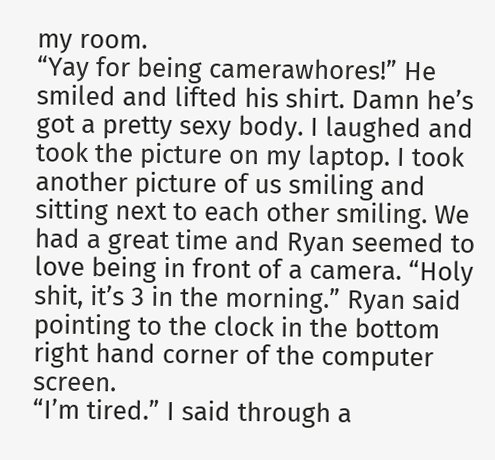my room.
“Yay for being camerawhores!” He smiled and lifted his shirt. Damn he’s got a pretty sexy body. I laughed and took the picture on my laptop. I took another picture of us smiling and sitting next to each other smiling. We had a great time and Ryan seemed to love being in front of a camera. “Holy shit, it’s 3 in the morning.” Ryan said pointing to the clock in the bottom right hand corner of the computer screen.
“I’m tired.” I said through a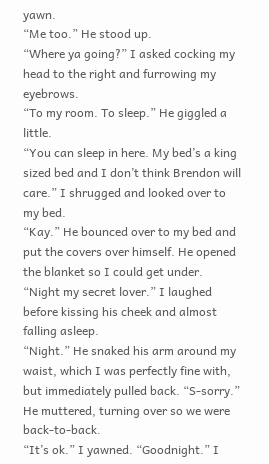yawn.
“Me too.” He stood up.
“Where ya going?” I asked cocking my head to the right and furrowing my eyebrows.
“To my room. To sleep.” He giggled a little.
“You can sleep in here. My bed’s a king sized bed and I don’t think Brendon will care.” I shrugged and looked over to my bed.
“Kay.” He bounced over to my bed and put the covers over himself. He opened the blanket so I could get under.
“Night my secret lover.” I laughed before kissing his cheek and almost falling asleep.
“Night.” He snaked his arm around my waist, which I was perfectly fine with, but immediately pulled back. “S-sorry.” He muttered, turning over so we were back-to-back.
“It’s ok.” I yawned. “Goodnight.” I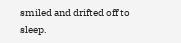smiled and drifted off to sleep.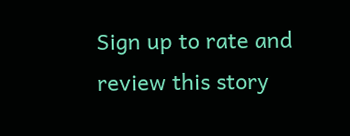Sign up to rate and review this story